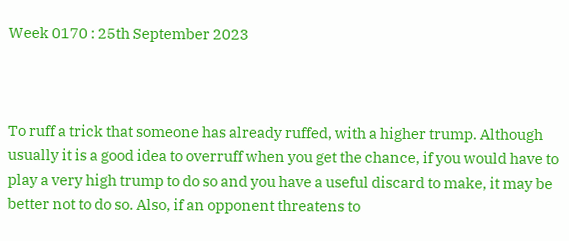Week 0170 : 25th September 2023



To ruff a trick that someone has already ruffed, with a higher trump. Although usually it is a good idea to overruff when you get the chance, if you would have to play a very high trump to do so and you have a useful discard to make, it may be better not to do so. Also, if an opponent threatens to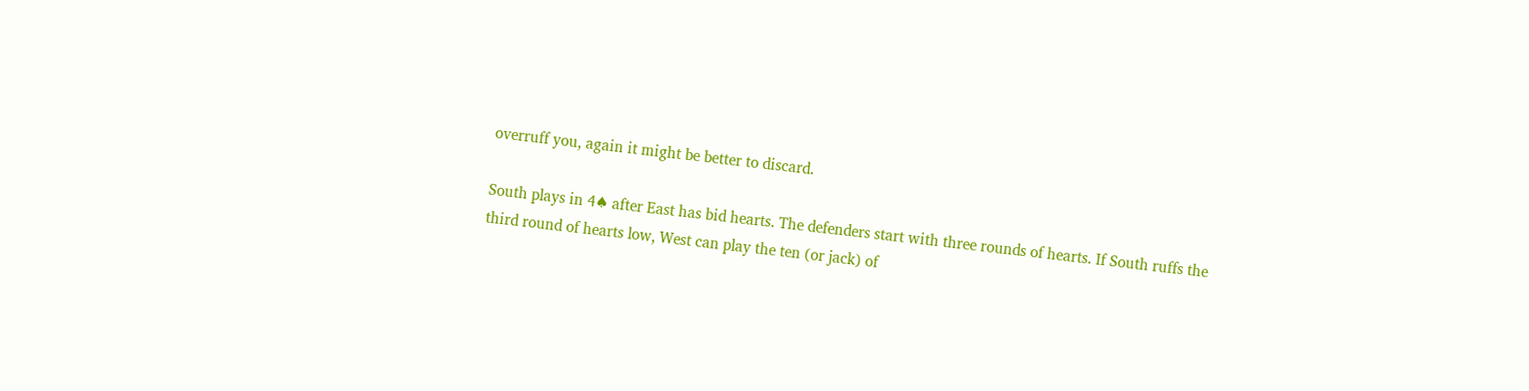overruff you, again it might be better to discard.

South plays in 4♠ after East has bid hearts. The defenders start with three rounds of hearts. If South ruffs the third round of hearts low, West can play the ten (or jack) of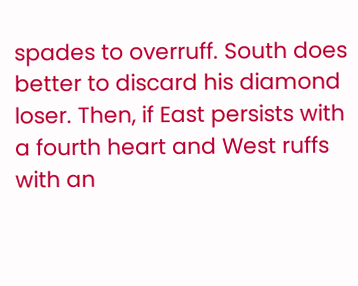spades to overruff. South does better to discard his diamond loser. Then, if East persists with a fourth heart and West ruffs with an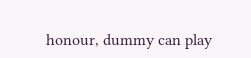honour, dummy can play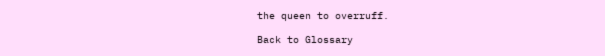the queen to overruff.

Back to Glossary